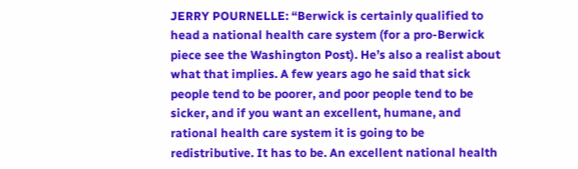JERRY POURNELLE: “Berwick is certainly qualified to head a national health care system (for a pro-Berwick piece see the Washington Post). He’s also a realist about what that implies. A few years ago he said that sick people tend to be poorer, and poor people tend to be sicker, and if you want an excellent, humane, and rational health care system it is going to be redistributive. It has to be. An excellent national health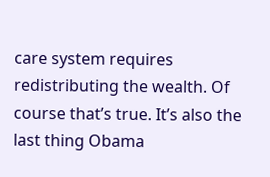care system requires redistributing the wealth. Of course that’s true. It’s also the last thing Obama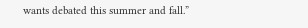wants debated this summer and fall.”